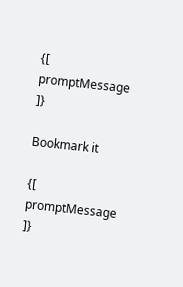{[ promptMessage ]}

Bookmark it

{[ promptMessage ]}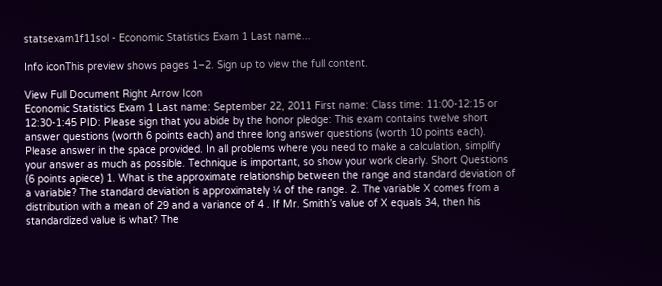statsexam1f11sol - Economic Statistics Exam 1 Last name...

Info iconThis preview shows pages 1–2. Sign up to view the full content.

View Full Document Right Arrow Icon
Economic Statistics Exam 1 Last name: September 22, 2011 First name: Class time: 11:00-12:15 or 12:30-1:45 PID: Please sign that you abide by the honor pledge: This exam contains twelve short answer questions (worth 6 points each) and three long answer questions (worth 10 points each). Please answer in the space provided. In all problems where you need to make a calculation, simplify your answer as much as possible. Technique is important, so show your work clearly. Short Questions (6 points apiece) 1. What is the approximate relationship between the range and standard deviation of a variable? The standard deviation is approximately ¼ of the range. 2. The variable X comes from a distribution with a mean of 29 and a variance of 4 . If Mr. Smith’s value of X equals 34, then his standardized value is what? The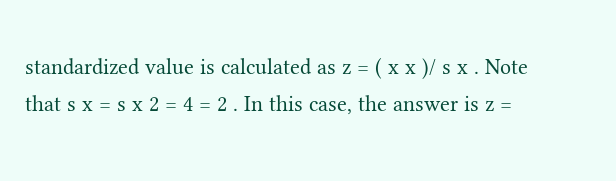standardized value is calculated as z = ( x x )/ s x . Note that s x = s x 2 = 4 = 2 . In this case, the answer is z =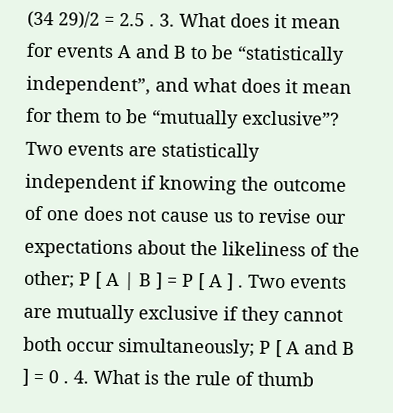(34 29)/2 = 2.5 . 3. What does it mean for events A and B to be “statistically independent”, and what does it mean for them to be “mutually exclusive”? Two events are statistically independent if knowing the outcome of one does not cause us to revise our expectations about the likeliness of the other; P [ A | B ] = P [ A ] . Two events are mutually exclusive if they cannot both occur simultaneously; P [ A and B ] = 0 . 4. What is the rule of thumb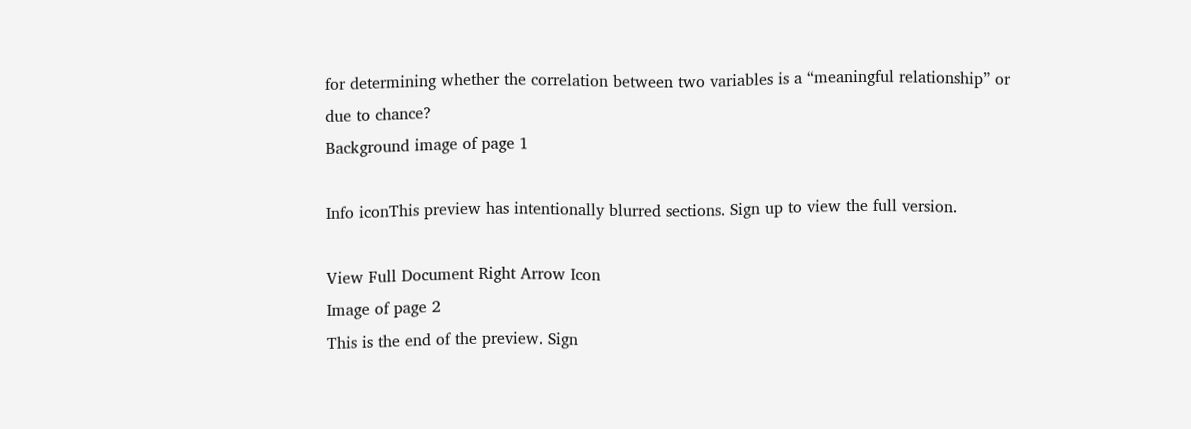for determining whether the correlation between two variables is a “meaningful relationship” or due to chance?
Background image of page 1

Info iconThis preview has intentionally blurred sections. Sign up to view the full version.

View Full Document Right Arrow Icon
Image of page 2
This is the end of the preview. Sign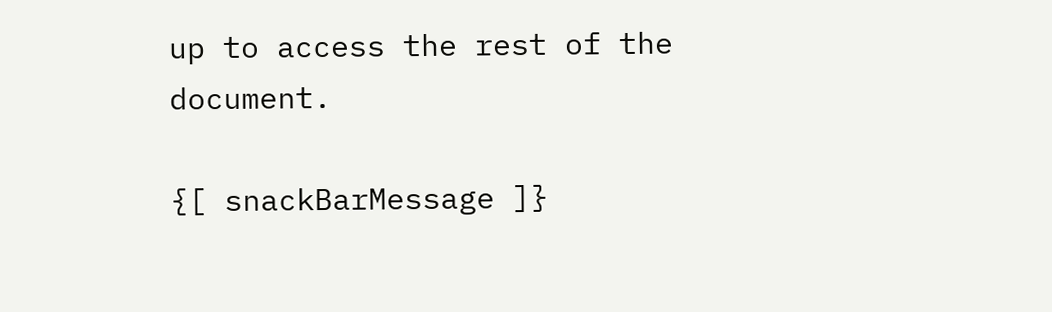up to access the rest of the document.

{[ snackBarMessage ]}